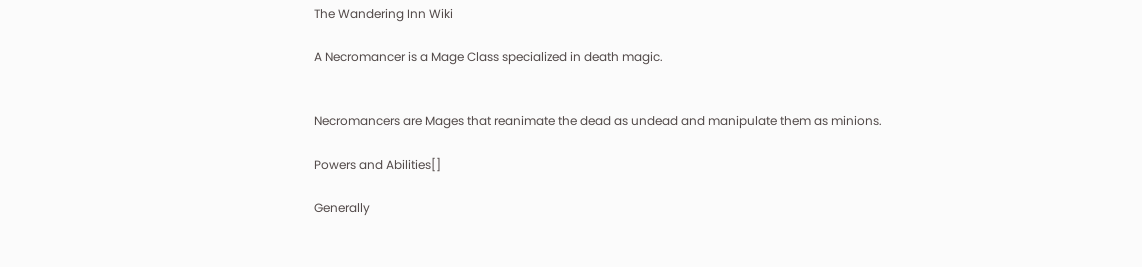The Wandering Inn Wiki

A Necromancer is a Mage Class specialized in death magic.


Necromancers are Mages that reanimate the dead as undead and manipulate them as minions.

Powers and Abilities[]

Generally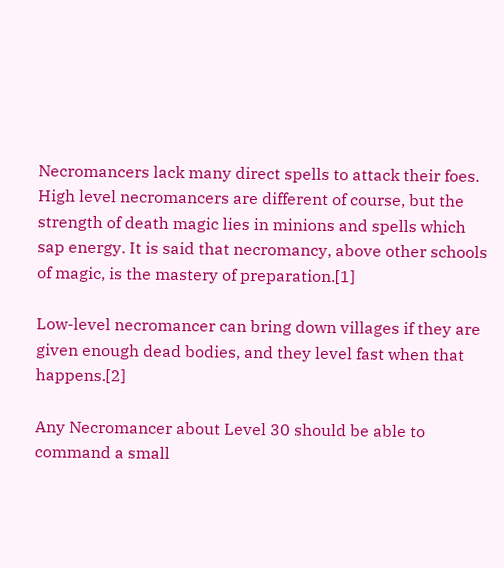Necromancers lack many direct spells to attack their foes. High level necromancers are different of course, but the strength of death magic lies in minions and spells which sap energy. It is said that necromancy, above other schools of magic, is the mastery of preparation.[1]

Low-level necromancer can bring down villages if they are given enough dead bodies, and they level fast when that happens.[2]

Any Necromancer about Level 30 should be able to command a small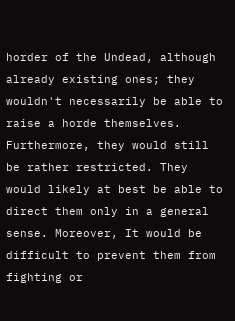horder of the Undead, although already existing ones; they wouldn't necessarily be able to raise a horde themselves. Furthermore, they would still be rather restricted. They would likely at best be able to direct them only in a general sense. Moreover, It would be difficult to prevent them from fighting or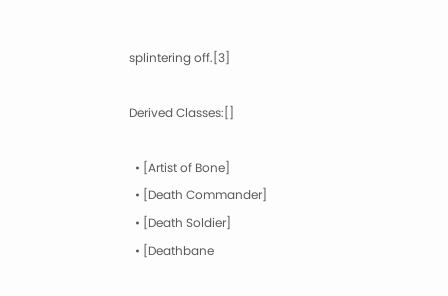splintering off.[3]

Derived Classes:[]

  • [Artist of Bone]
  • [Death Commander]
  • [Death Soldier]
  • [Deathbane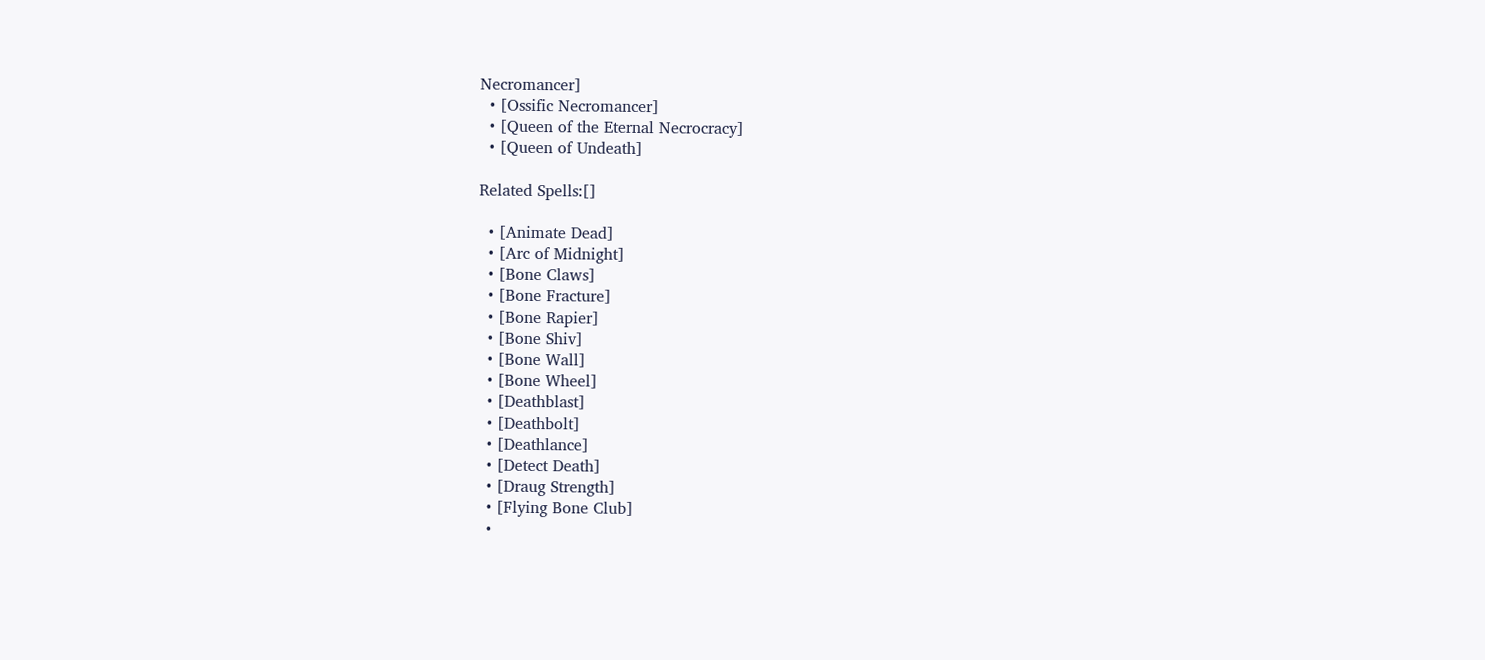Necromancer]
  • [Ossific Necromancer]
  • [Queen of the Eternal Necrocracy]
  • [Queen of Undeath]

Related Spells:[]

  • [Animate Dead]
  • [Arc of Midnight]
  • [Bone Claws]
  • [Bone Fracture]
  • [Bone Rapier]
  • [Bone Shiv]
  • [Bone Wall]
  • [Bone Wheel]
  • [Deathblast]
  • [Deathbolt]
  • [Deathlance]
  • [Detect Death]
  • [Draug Strength]
  • [Flying Bone Club]
  •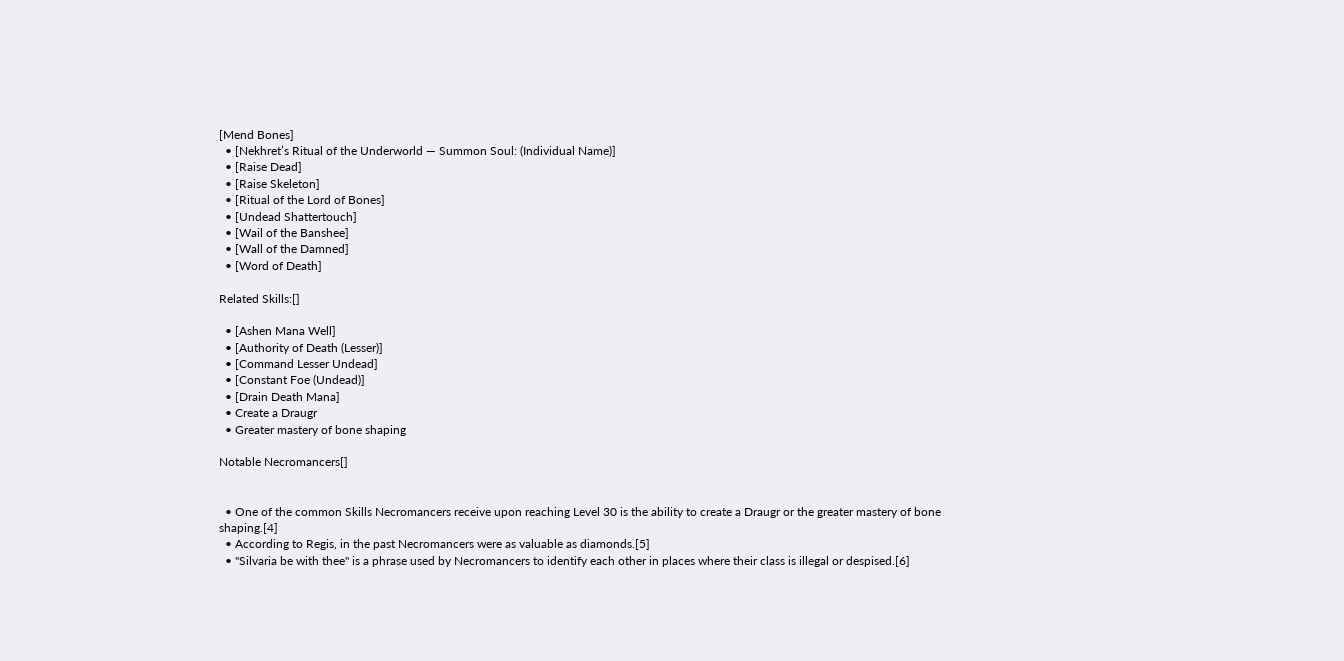[Mend Bones]
  • [Nekhret’s Ritual of the Underworld — Summon Soul: (Individual Name)]
  • [Raise Dead]
  • [Raise Skeleton]
  • [Ritual of the Lord of Bones]
  • [Undead Shattertouch]
  • [Wail of the Banshee]
  • [Wall of the Damned]
  • [Word of Death]

Related Skills:[]

  • [Ashen Mana Well]
  • [Authority of Death (Lesser)]
  • [Command Lesser Undead]
  • [Constant Foe (Undead)]
  • [Drain Death Mana]
  • Create a Draugr
  • Greater mastery of bone shaping

Notable Necromancers[]


  • One of the common Skills Necromancers receive upon reaching Level 30 is the ability to create a Draugr or the greater mastery of bone shaping.[4]
  • According to Regis, in the past Necromancers were as valuable as diamonds.[5]
  • "Silvaria be with thee" is a phrase used by Necromancers to identify each other in places where their class is illegal or despised.[6]